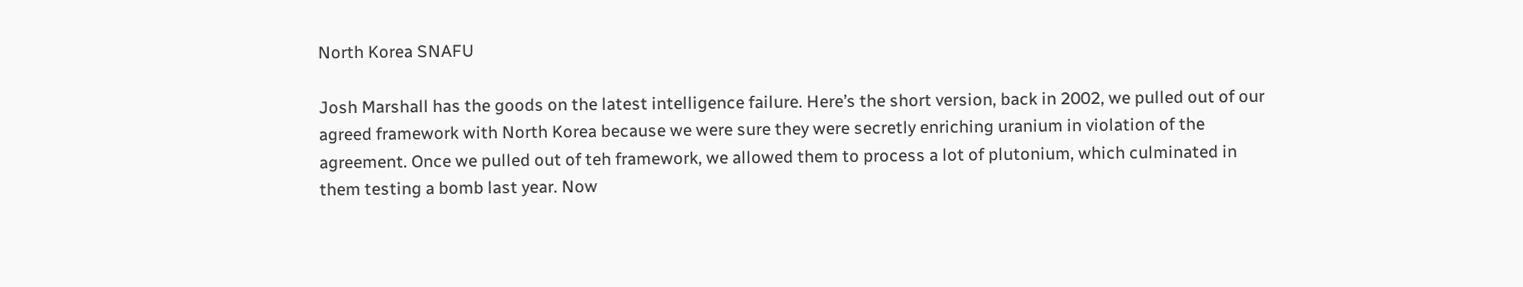North Korea SNAFU

Josh Marshall has the goods on the latest intelligence failure. Here’s the short version, back in 2002, we pulled out of our agreed framework with North Korea because we were sure they were secretly enriching uranium in violation of the agreement. Once we pulled out of teh framework, we allowed them to process a lot of plutonium, which culminated in them testing a bomb last year. Now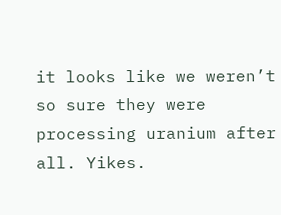it looks like we weren’t so sure they were processing uranium after all. Yikes.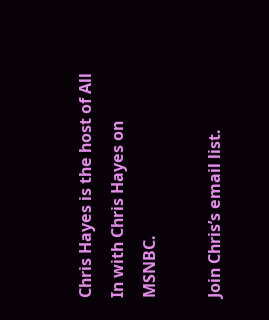Chris Hayes is the host of All In with Chris Hayes on MSNBC.

Join Chris’s email list.